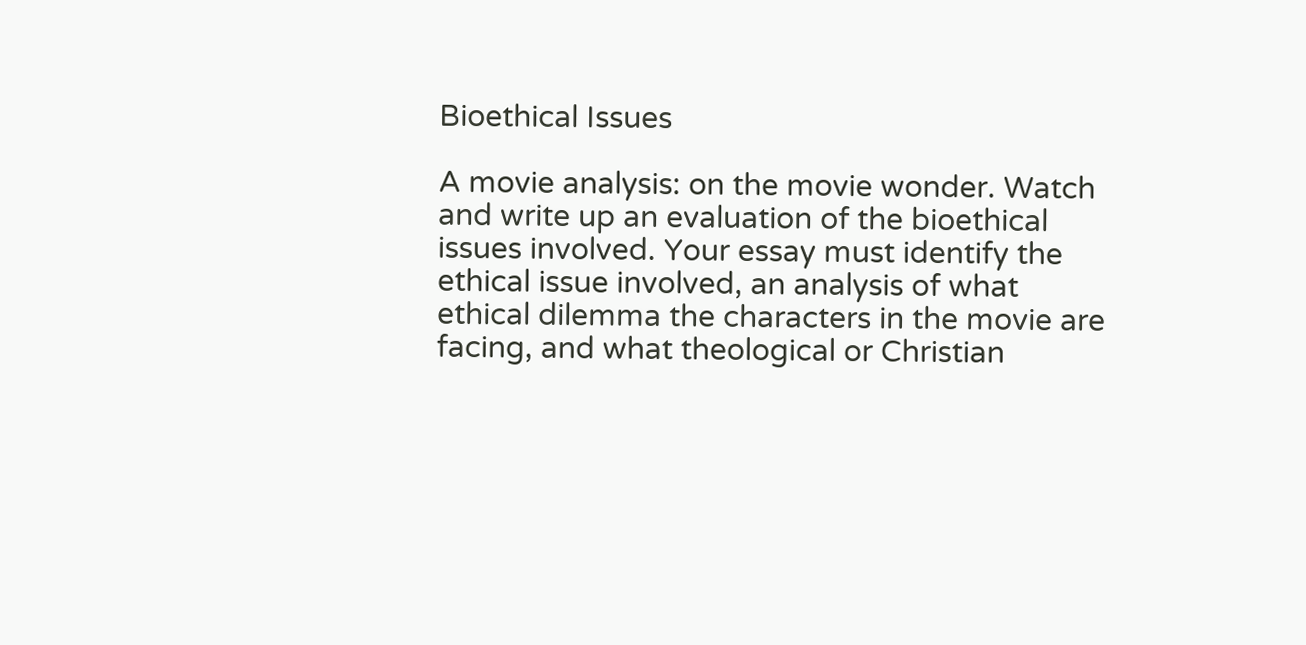Bioethical Issues

A movie analysis: on the movie wonder. Watch and write up an evaluation of the bioethical issues involved. Your essay must identify the ethical issue involved, an analysis of what ethical dilemma the characters in the movie are facing, and what theological or Christian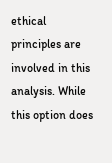ethical principles are involved in this analysis. While this option does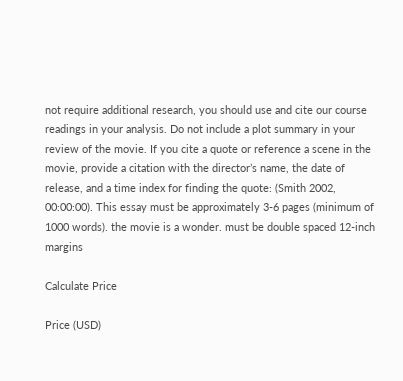not require additional research, you should use and cite our course readings in your analysis. Do not include a plot summary in your review of the movie. If you cite a quote or reference a scene in the movie, provide a citation with the director’s name, the date of release, and a time index for finding the quote: (Smith 2002, 00:00:00). This essay must be approximately 3-6 pages (minimum of 1000 words). the movie is a wonder. must be double spaced 12-inch margins

Calculate Price

Price (USD)